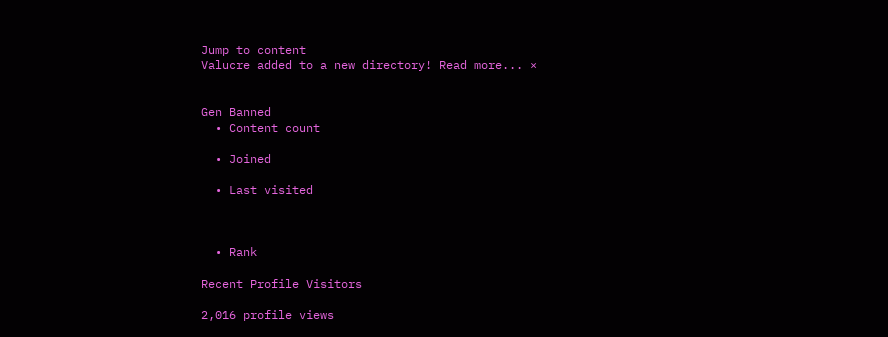Jump to content
Valucre added to a new directory! Read more... ×


Gen Banned
  • Content count

  • Joined

  • Last visited



  • Rank

Recent Profile Visitors

2,016 profile views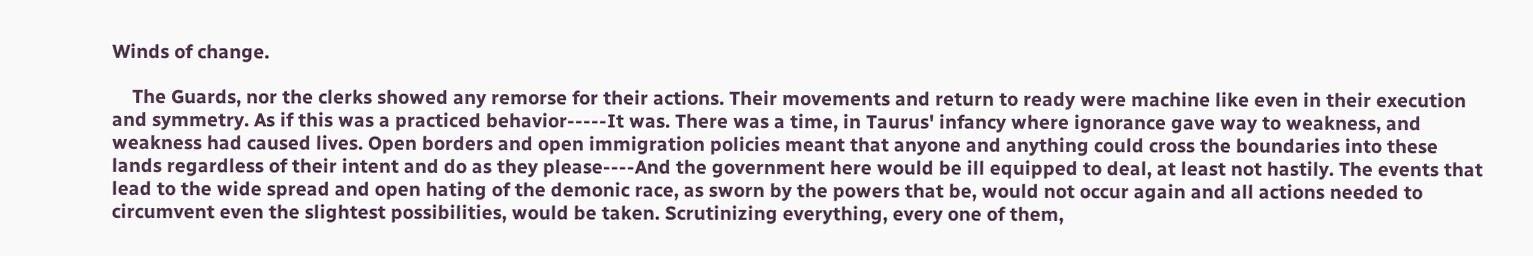Winds of change.

    The Guards, nor the clerks showed any remorse for their actions. Their movements and return to ready were machine like even in their execution and symmetry. As if this was a practiced behavior-----It was. There was a time, in Taurus' infancy where ignorance gave way to weakness, and weakness had caused lives. Open borders and open immigration policies meant that anyone and anything could cross the boundaries into these lands regardless of their intent and do as they please----And the government here would be ill equipped to deal, at least not hastily. The events that lead to the wide spread and open hating of the demonic race, as sworn by the powers that be, would not occur again and all actions needed to circumvent even the slightest possibilities, would be taken. Scrutinizing everything, every one of them,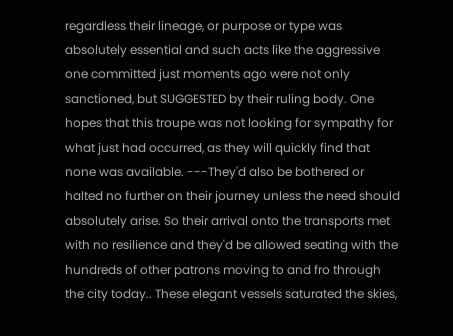regardless their lineage, or purpose or type was absolutely essential and such acts like the aggressive one committed just moments ago were not only sanctioned, but SUGGESTED by their ruling body. One hopes that this troupe was not looking for sympathy for what just had occurred, as they will quickly find that none was available. ---They'd also be bothered or halted no further on their journey unless the need should absolutely arise. So their arrival onto the transports met with no resilience and they'd be allowed seating with the hundreds of other patrons moving to and fro through the city today.. These elegant vessels saturated the skies,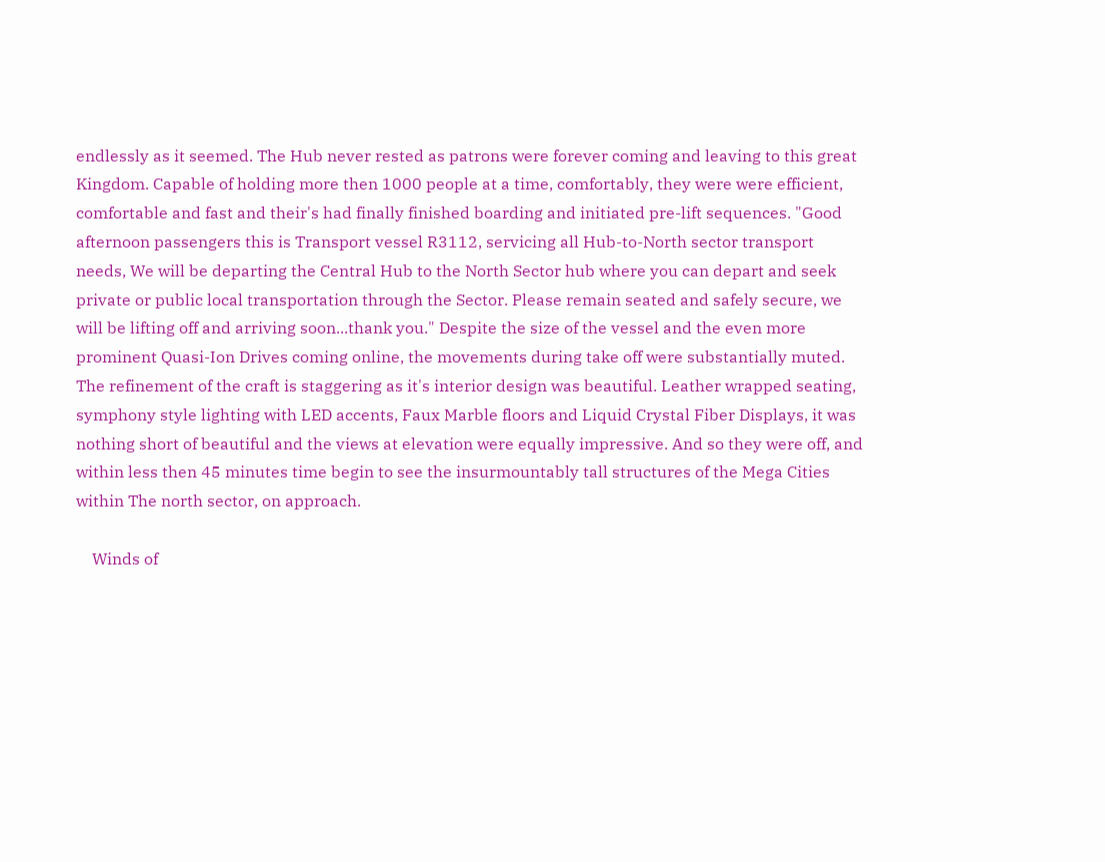endlessly as it seemed. The Hub never rested as patrons were forever coming and leaving to this great Kingdom. Capable of holding more then 1000 people at a time, comfortably, they were were efficient, comfortable and fast and their's had finally finished boarding and initiated pre-lift sequences. "Good afternoon passengers this is Transport vessel R3112, servicing all Hub-to-North sector transport needs, We will be departing the Central Hub to the North Sector hub where you can depart and seek private or public local transportation through the Sector. Please remain seated and safely secure, we will be lifting off and arriving soon...thank you." Despite the size of the vessel and the even more prominent Quasi-Ion Drives coming online, the movements during take off were substantially muted. The refinement of the craft is staggering as it's interior design was beautiful. Leather wrapped seating, symphony style lighting with LED accents, Faux Marble floors and Liquid Crystal Fiber Displays, it was nothing short of beautiful and the views at elevation were equally impressive. And so they were off, and within less then 45 minutes time begin to see the insurmountably tall structures of the Mega Cities within The north sector, on approach.

    Winds of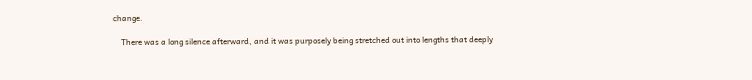change.

    There was a long silence afterward, and it was purposely being stretched out into lengths that deeply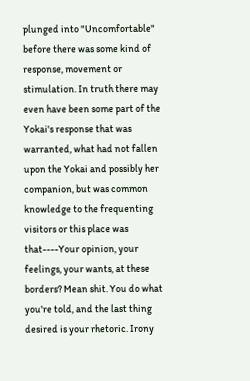plunged into "Uncomfortable" before there was some kind of response, movement or stimulation. In truth there may even have been some part of the Yokai's response that was warranted, what had not fallen upon the Yokai and possibly her companion, but was common knowledge to the frequenting visitors or this place was that----Your opinion, your feelings, your wants, at these borders? Mean shit. You do what you're told, and the last thing desired is your rhetoric. Irony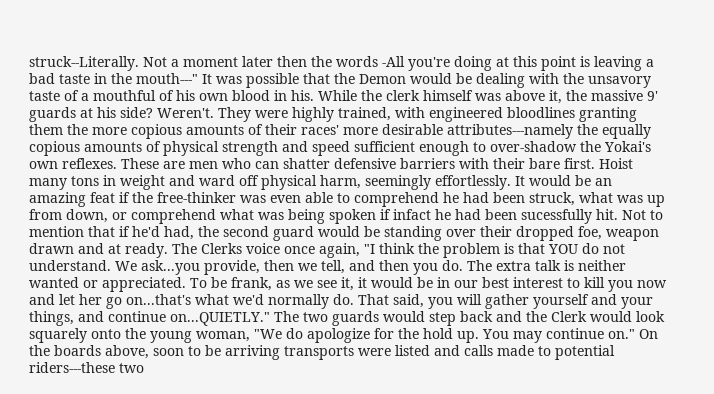struck--Literally. Not a moment later then the words -All you're doing at this point is leaving a bad taste in the mouth---" It was possible that the Demon would be dealing with the unsavory taste of a mouthful of his own blood in his. While the clerk himself was above it, the massive 9' guards at his side? Weren't. They were highly trained, with engineered bloodlines granting them the more copious amounts of their races' more desirable attributes---namely the equally copious amounts of physical strength and speed sufficient enough to over-shadow the Yokai's own reflexes. These are men who can shatter defensive barriers with their bare first. Hoist many tons in weight and ward off physical harm, seemingly effortlessly. It would be an amazing feat if the free-thinker was even able to comprehend he had been struck, what was up from down, or comprehend what was being spoken if infact he had been sucessfully hit. Not to mention that if he'd had, the second guard would be standing over their dropped foe, weapon drawn and at ready. The Clerks voice once again, "I think the problem is that YOU do not understand. We ask...you provide, then we tell, and then you do. The extra talk is neither wanted or appreciated. To be frank, as we see it, it would be in our best interest to kill you now and let her go on...that's what we'd normally do. That said, you will gather yourself and your things, and continue on...QUIETLY." The two guards would step back and the Clerk would look squarely onto the young woman, "We do apologize for the hold up. You may continue on." On the boards above, soon to be arriving transports were listed and calls made to potential riders---these two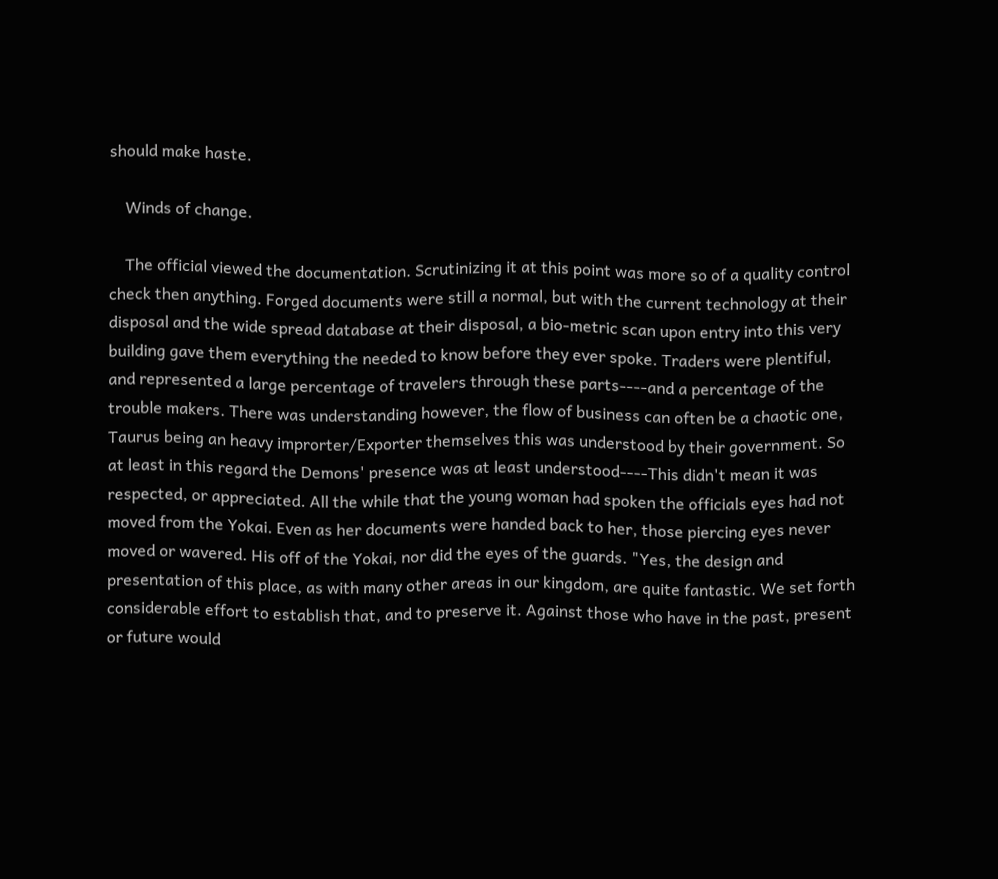should make haste.

    Winds of change.

    The official viewed the documentation. Scrutinizing it at this point was more so of a quality control check then anything. Forged documents were still a normal, but with the current technology at their disposal and the wide spread database at their disposal, a bio-metric scan upon entry into this very building gave them everything the needed to know before they ever spoke. Traders were plentiful, and represented a large percentage of travelers through these parts----and a percentage of the trouble makers. There was understanding however, the flow of business can often be a chaotic one, Taurus being an heavy improrter/Exporter themselves this was understood by their government. So at least in this regard the Demons' presence was at least understood----This didn't mean it was respected, or appreciated. All the while that the young woman had spoken the officials eyes had not moved from the Yokai. Even as her documents were handed back to her, those piercing eyes never moved or wavered. His off of the Yokai, nor did the eyes of the guards. "Yes, the design and presentation of this place, as with many other areas in our kingdom, are quite fantastic. We set forth considerable effort to establish that, and to preserve it. Against those who have in the past, present or future would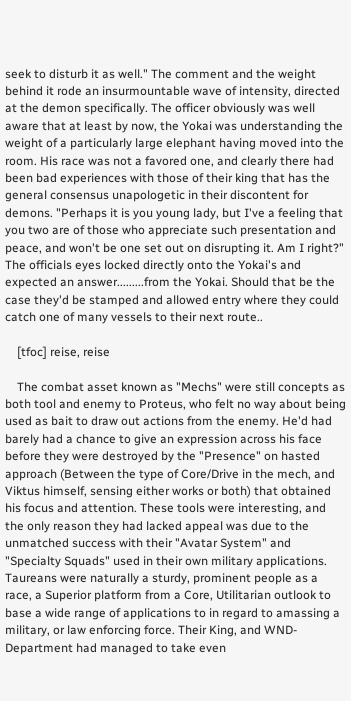seek to disturb it as well." The comment and the weight behind it rode an insurmountable wave of intensity, directed at the demon specifically. The officer obviously was well aware that at least by now, the Yokai was understanding the weight of a particularly large elephant having moved into the room. His race was not a favored one, and clearly there had been bad experiences with those of their king that has the general consensus unapologetic in their discontent for demons. "Perhaps it is you young lady, but I've a feeling that you two are of those who appreciate such presentation and peace, and won't be one set out on disrupting it. Am I right?" The officials eyes locked directly onto the Yokai's and expected an answer.........from the Yokai. Should that be the case they'd be stamped and allowed entry where they could catch one of many vessels to their next route..

    [tfoc] reise, reise

    The combat asset known as "Mechs" were still concepts as both tool and enemy to Proteus, who felt no way about being used as bait to draw out actions from the enemy. He'd had barely had a chance to give an expression across his face before they were destroyed by the "Presence" on hasted approach (Between the type of Core/Drive in the mech, and Viktus himself, sensing either works or both) that obtained his focus and attention. These tools were interesting, and the only reason they had lacked appeal was due to the unmatched success with their "Avatar System" and "Specialty Squads" used in their own military applications. Taureans were naturally a sturdy, prominent people as a race, a Superior platform from a Core, Utilitarian outlook to base a wide range of applications to in regard to amassing a military, or law enforcing force. Their King, and WND-Department had managed to take even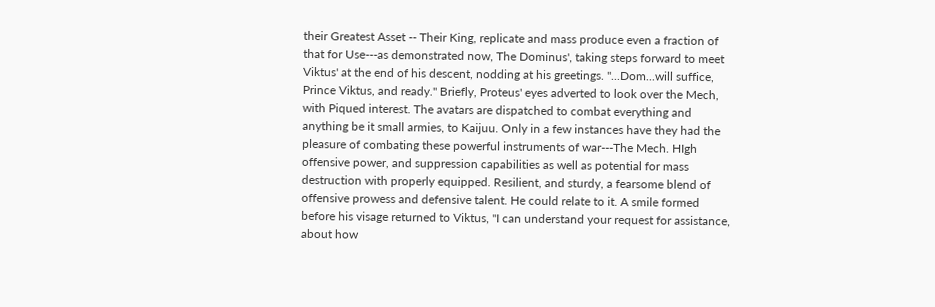their Greatest Asset -- Their King, replicate and mass produce even a fraction of that for Use---as demonstrated now, The Dominus', taking steps forward to meet Viktus' at the end of his descent, nodding at his greetings. "...Dom...will suffice, Prince Viktus, and ready." Briefly, Proteus' eyes adverted to look over the Mech, with Piqued interest. The avatars are dispatched to combat everything and anything be it small armies, to Kaijuu. Only in a few instances have they had the pleasure of combating these powerful instruments of war---The Mech. HIgh offensive power, and suppression capabilities as well as potential for mass destruction with properly equipped. Resilient, and sturdy, a fearsome blend of offensive prowess and defensive talent. He could relate to it. A smile formed before his visage returned to Viktus, "I can understand your request for assistance, about how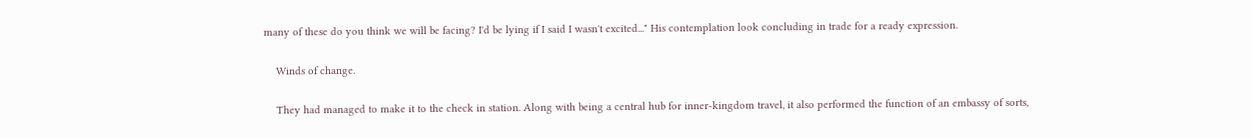many of these do you think we will be facing? I'd be lying if I said I wasn't excited..." His contemplation look concluding in trade for a ready expression.

    Winds of change.

    They had managed to make it to the check in station. Along with being a central hub for inner-kingdom travel, it also performed the function of an embassy of sorts,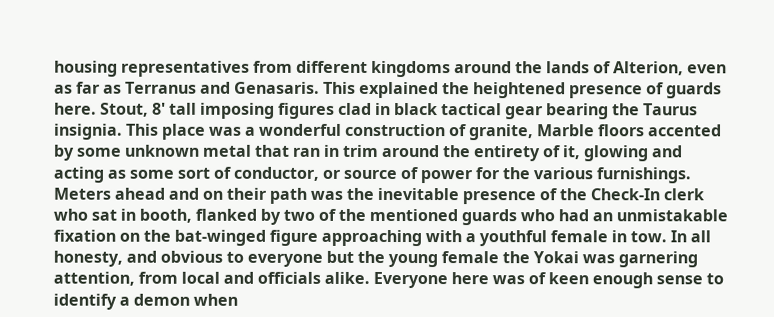housing representatives from different kingdoms around the lands of Alterion, even as far as Terranus and Genasaris. This explained the heightened presence of guards here. Stout, 8' tall imposing figures clad in black tactical gear bearing the Taurus insignia. This place was a wonderful construction of granite, Marble floors accented by some unknown metal that ran in trim around the entirety of it, glowing and acting as some sort of conductor, or source of power for the various furnishings. Meters ahead and on their path was the inevitable presence of the Check-In clerk who sat in booth, flanked by two of the mentioned guards who had an unmistakable fixation on the bat-winged figure approaching with a youthful female in tow. In all honesty, and obvious to everyone but the young female the Yokai was garnering attention, from local and officials alike. Everyone here was of keen enough sense to identify a demon when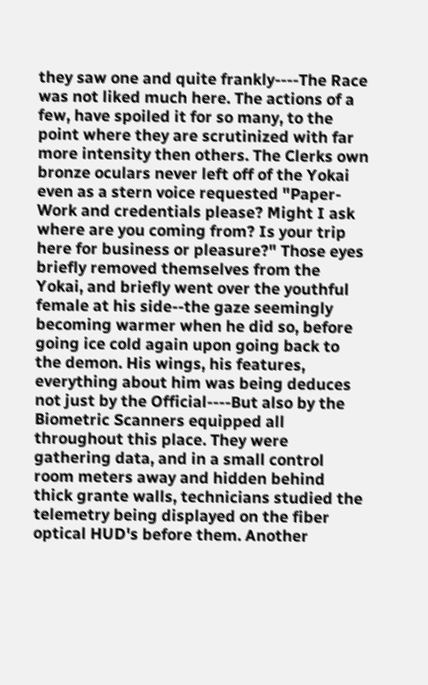they saw one and quite frankly----The Race was not liked much here. The actions of a few, have spoiled it for so many, to the point where they are scrutinized with far more intensity then others. The Clerks own bronze oculars never left off of the Yokai even as a stern voice requested "Paper-Work and credentials please? Might I ask where are you coming from? Is your trip here for business or pleasure?" Those eyes briefly removed themselves from the Yokai, and briefly went over the youthful female at his side--the gaze seemingly becoming warmer when he did so, before going ice cold again upon going back to the demon. His wings, his features, everything about him was being deduces not just by the Official----But also by the Biometric Scanners equipped all throughout this place. They were gathering data, and in a small control room meters away and hidden behind thick grante walls, technicians studied the telemetry being displayed on the fiber optical HUD's before them. Another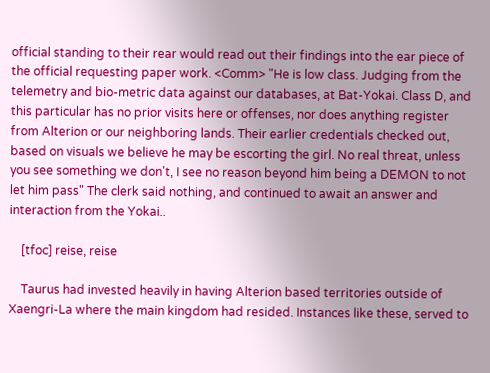official standing to their rear would read out their findings into the ear piece of the official requesting paper work. <Comm> "He is low class. Judging from the telemetry and bio-metric data against our databases, at Bat-Yokai. Class D, and this particular has no prior visits here or offenses, nor does anything register from Alterion or our neighboring lands. Their earlier credentials checked out, based on visuals we believe he may be escorting the girl. No real threat, unless you see something we don't, I see no reason beyond him being a DEMON to not let him pass" The clerk said nothing, and continued to await an answer and interaction from the Yokai..

    [tfoc] reise, reise

    Taurus had invested heavily in having Alterion based territories outside of Xaengri-La where the main kingdom had resided. Instances like these, served to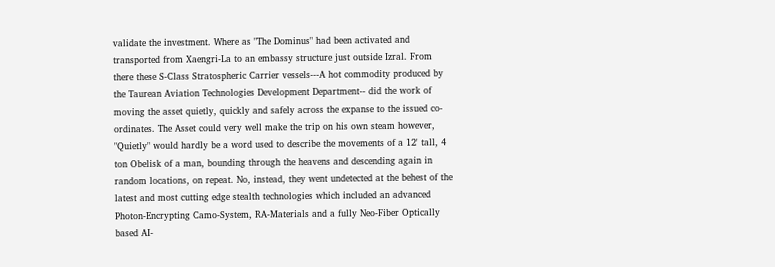validate the investment. Where as "The Dominus" had been activated and transported from Xaengri-La to an embassy structure just outside Izral. From there these S-Class Stratospheric Carrier vessels---A hot commodity produced by the Taurean Aviation Technologies Development Department-- did the work of moving the asset quietly, quickly and safely across the expanse to the issued co-ordinates. The Asset could very well make the trip on his own steam however, "Quietly" would hardly be a word used to describe the movements of a 12' tall, 4 ton Obelisk of a man, bounding through the heavens and descending again in random locations, on repeat. No, instead, they went undetected at the behest of the latest and most cutting edge stealth technologies which included an advanced Photon-Encrypting Camo-System, RA-Materials and a fully Neo-Fiber Optically based AI-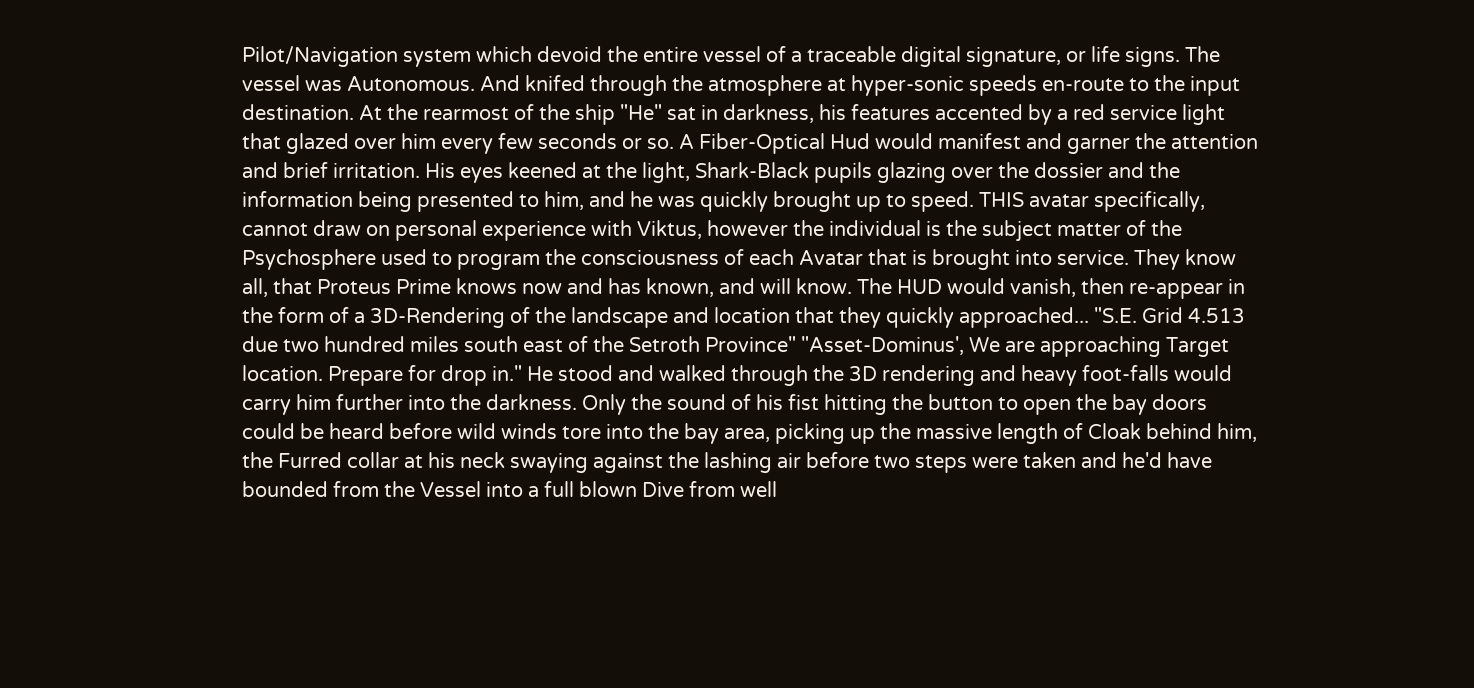Pilot/Navigation system which devoid the entire vessel of a traceable digital signature, or life signs. The vessel was Autonomous. And knifed through the atmosphere at hyper-sonic speeds en-route to the input destination. At the rearmost of the ship "He" sat in darkness, his features accented by a red service light that glazed over him every few seconds or so. A Fiber-Optical Hud would manifest and garner the attention and brief irritation. His eyes keened at the light, Shark-Black pupils glazing over the dossier and the information being presented to him, and he was quickly brought up to speed. THIS avatar specifically, cannot draw on personal experience with Viktus, however the individual is the subject matter of the Psychosphere used to program the consciousness of each Avatar that is brought into service. They know all, that Proteus Prime knows now and has known, and will know. The HUD would vanish, then re-appear in the form of a 3D-Rendering of the landscape and location that they quickly approached... "S.E. Grid 4.513 due two hundred miles south east of the Setroth Province" "Asset-Dominus', We are approaching Target location. Prepare for drop in." He stood and walked through the 3D rendering and heavy foot-falls would carry him further into the darkness. Only the sound of his fist hitting the button to open the bay doors could be heard before wild winds tore into the bay area, picking up the massive length of Cloak behind him, the Furred collar at his neck swaying against the lashing air before two steps were taken and he'd have bounded from the Vessel into a full blown Dive from well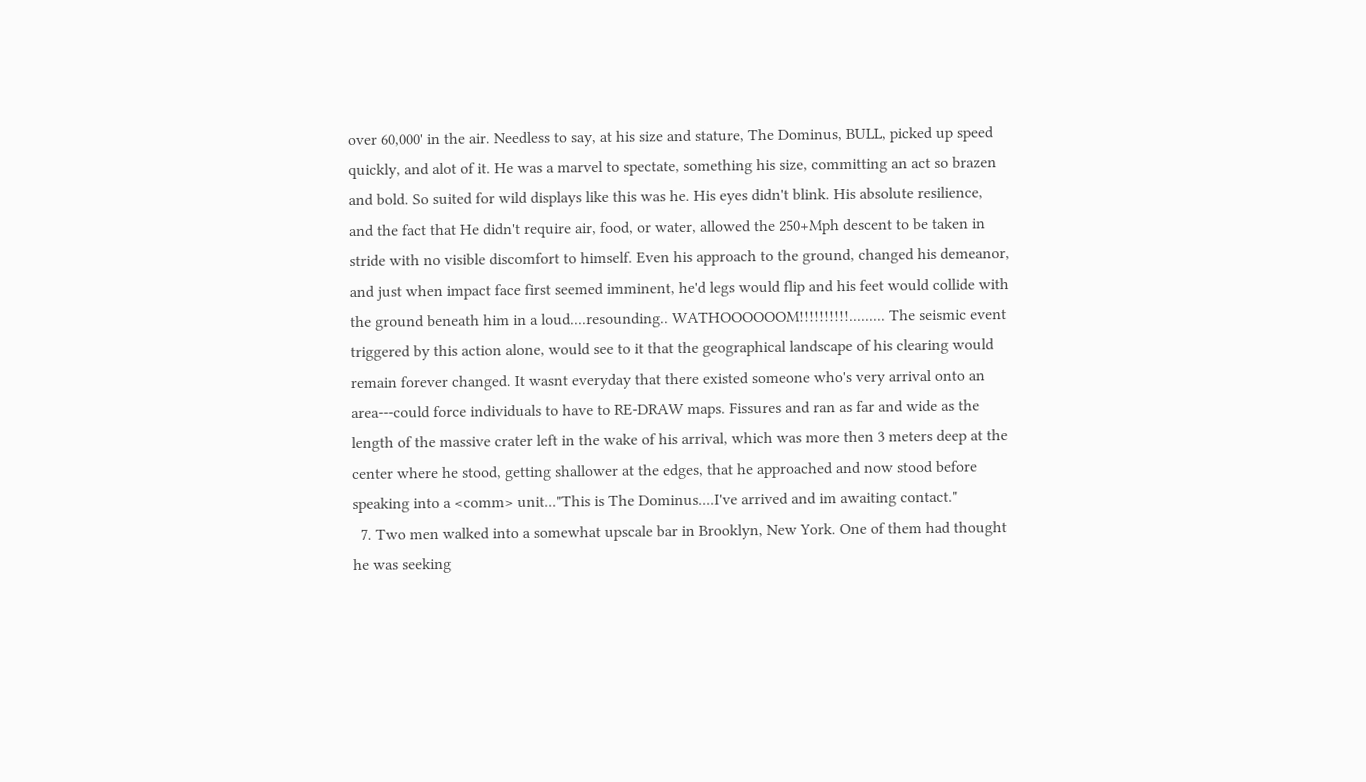over 60,000' in the air. Needless to say, at his size and stature, The Dominus, BULL, picked up speed quickly, and alot of it. He was a marvel to spectate, something his size, committing an act so brazen and bold. So suited for wild displays like this was he. His eyes didn't blink. His absolute resilience, and the fact that He didn't require air, food, or water, allowed the 250+Mph descent to be taken in stride with no visible discomfort to himself. Even his approach to the ground, changed his demeanor, and just when impact face first seemed imminent, he'd legs would flip and his feet would collide with the ground beneath him in a loud....resounding.. WATHOOOOOOM!!!!!!!!!!......... The seismic event triggered by this action alone, would see to it that the geographical landscape of his clearing would remain forever changed. It wasnt everyday that there existed someone who's very arrival onto an area---could force individuals to have to RE-DRAW maps. Fissures and ran as far and wide as the length of the massive crater left in the wake of his arrival, which was more then 3 meters deep at the center where he stood, getting shallower at the edges, that he approached and now stood before speaking into a <comm> unit..."This is The Dominus....I've arrived and im awaiting contact."
  7. Two men walked into a somewhat upscale bar in Brooklyn, New York. One of them had thought he was seeking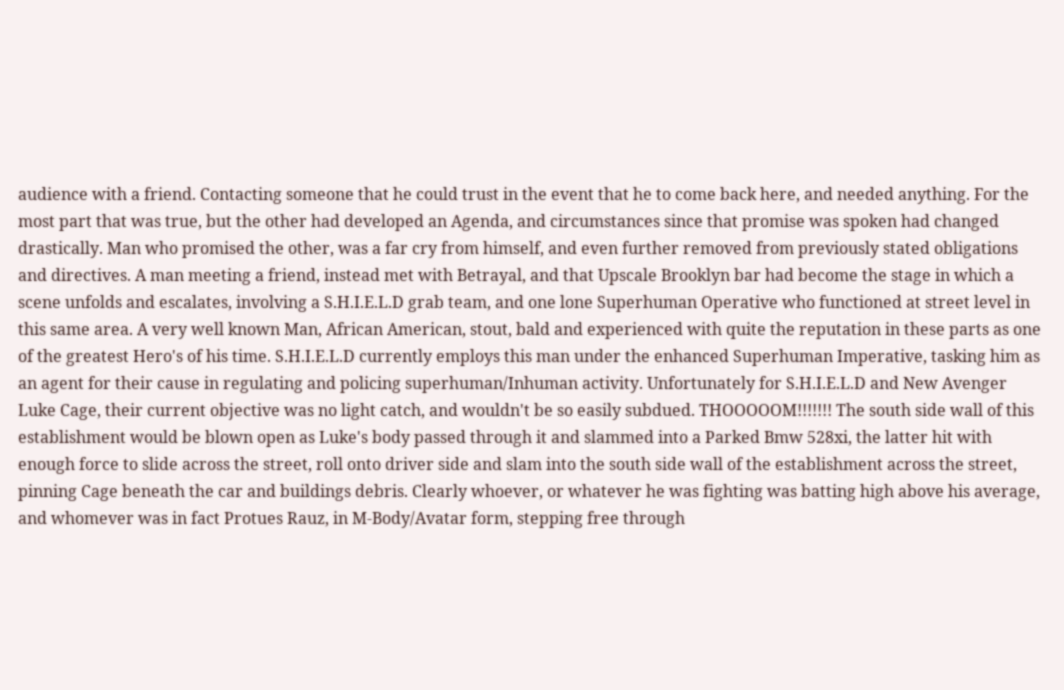audience with a friend. Contacting someone that he could trust in the event that he to come back here, and needed anything. For the most part that was true, but the other had developed an Agenda, and circumstances since that promise was spoken had changed drastically. Man who promised the other, was a far cry from himself, and even further removed from previously stated obligations and directives. A man meeting a friend, instead met with Betrayal, and that Upscale Brooklyn bar had become the stage in which a scene unfolds and escalates, involving a S.H.I.E.L.D grab team, and one lone Superhuman Operative who functioned at street level in this same area. A very well known Man, African American, stout, bald and experienced with quite the reputation in these parts as one of the greatest Hero's of his time. S.H.I.E.L.D currently employs this man under the enhanced Superhuman Imperative, tasking him as an agent for their cause in regulating and policing superhuman/Inhuman activity. Unfortunately for S.H.I.E.L.D and New Avenger Luke Cage, their current objective was no light catch, and wouldn't be so easily subdued. THOOOOOM!!!!!!! The south side wall of this establishment would be blown open as Luke's body passed through it and slammed into a Parked Bmw 528xi, the latter hit with enough force to slide across the street, roll onto driver side and slam into the south side wall of the establishment across the street, pinning Cage beneath the car and buildings debris. Clearly whoever, or whatever he was fighting was batting high above his average, and whomever was in fact Protues Rauz, in M-Body/Avatar form, stepping free through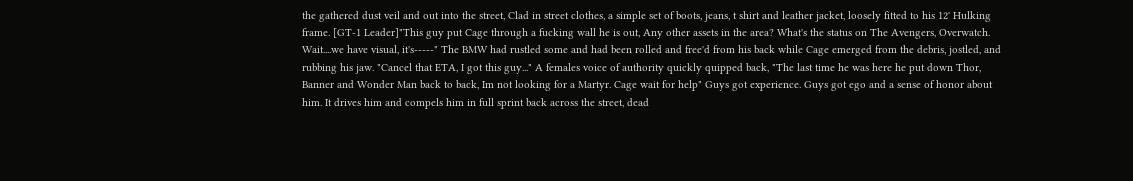the gathered dust veil and out into the street, Clad in street clothes, a simple set of boots, jeans, t shirt and leather jacket, loosely fitted to his 12' Hulking frame. [GT-1 Leader]"This guy put Cage through a fucking wall he is out, Any other assets in the area? What's the status on The Avengers, Overwatch. Wait....we have visual, it's-----" The BMW had rustled some and had been rolled and free'd from his back while Cage emerged from the debris, jostled, and rubbing his jaw. "Cancel that ETA, I got this guy..." A females voice of authority quickly quipped back, "The last time he was here he put down Thor, Banner and Wonder Man back to back, Im not looking for a Martyr. Cage wait for help" Guys got experience. Guys got ego and a sense of honor about him. It drives him and compels him in full sprint back across the street, dead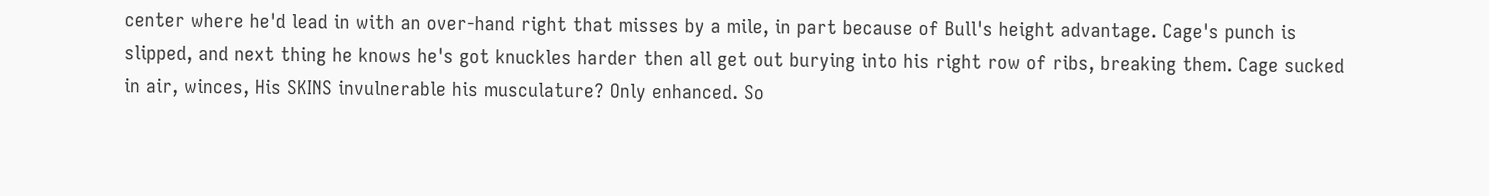center where he'd lead in with an over-hand right that misses by a mile, in part because of Bull's height advantage. Cage's punch is slipped, and next thing he knows he's got knuckles harder then all get out burying into his right row of ribs, breaking them. Cage sucked in air, winces, His SKINS invulnerable his musculature? Only enhanced. So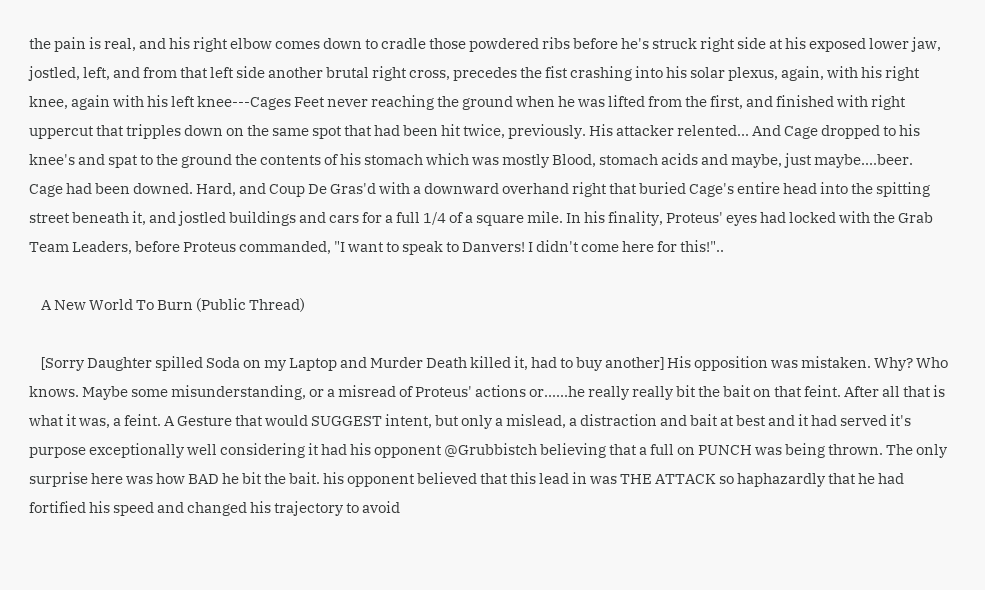the pain is real, and his right elbow comes down to cradle those powdered ribs before he's struck right side at his exposed lower jaw, jostled, left, and from that left side another brutal right cross, precedes the fist crashing into his solar plexus, again, with his right knee, again with his left knee---Cages Feet never reaching the ground when he was lifted from the first, and finished with right uppercut that tripples down on the same spot that had been hit twice, previously. His attacker relented... And Cage dropped to his knee's and spat to the ground the contents of his stomach which was mostly Blood, stomach acids and maybe, just maybe....beer. Cage had been downed. Hard, and Coup De Gras'd with a downward overhand right that buried Cage's entire head into the spitting street beneath it, and jostled buildings and cars for a full 1/4 of a square mile. In his finality, Proteus' eyes had locked with the Grab Team Leaders, before Proteus commanded, "I want to speak to Danvers! I didn't come here for this!"..

    A New World To Burn (Public Thread)

    [Sorry Daughter spilled Soda on my Laptop and Murder Death killed it, had to buy another] His opposition was mistaken. Why? Who knows. Maybe some misunderstanding, or a misread of Proteus' actions or......he really really bit the bait on that feint. After all that is what it was, a feint. A Gesture that would SUGGEST intent, but only a mislead, a distraction and bait at best and it had served it's purpose exceptionally well considering it had his opponent @Grubbistch believing that a full on PUNCH was being thrown. The only surprise here was how BAD he bit the bait. his opponent believed that this lead in was THE ATTACK so haphazardly that he had fortified his speed and changed his trajectory to avoid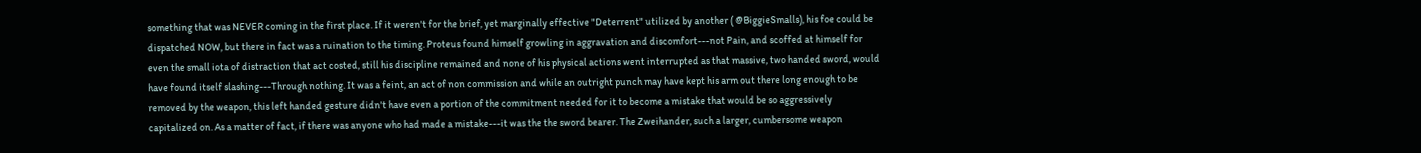something that was NEVER coming in the first place. If it weren't for the brief, yet marginally effective "Deterrent" utilized by another ( @BiggieSmalls), his foe could be dispatched NOW, but there in fact was a ruination to the timing. Proteus found himself growling in aggravation and discomfort---not Pain, and scoffed at himself for even the small iota of distraction that act costed, still his discipline remained and none of his physical actions went interrupted as that massive, two handed sword, would have found itself slashing---Through nothing. It was a feint, an act of non commission and while an outright punch may have kept his arm out there long enough to be removed by the weapon, this left handed gesture didn't have even a portion of the commitment needed for it to become a mistake that would be so aggressively capitalized on. As a matter of fact, if there was anyone who had made a mistake---it was the the sword bearer. The Zweihander, such a larger, cumbersome weapon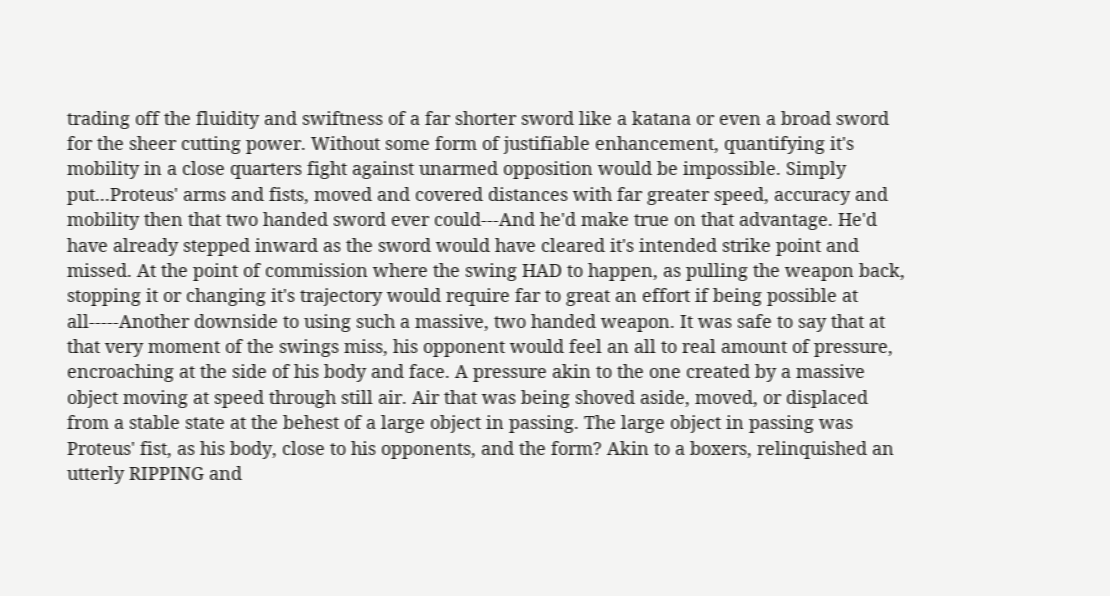trading off the fluidity and swiftness of a far shorter sword like a katana or even a broad sword for the sheer cutting power. Without some form of justifiable enhancement, quantifying it's mobility in a close quarters fight against unarmed opposition would be impossible. Simply put...Proteus' arms and fists, moved and covered distances with far greater speed, accuracy and mobility then that two handed sword ever could---And he'd make true on that advantage. He'd have already stepped inward as the sword would have cleared it's intended strike point and missed. At the point of commission where the swing HAD to happen, as pulling the weapon back, stopping it or changing it's trajectory would require far to great an effort if being possible at all-----Another downside to using such a massive, two handed weapon. It was safe to say that at that very moment of the swings miss, his opponent would feel an all to real amount of pressure, encroaching at the side of his body and face. A pressure akin to the one created by a massive object moving at speed through still air. Air that was being shoved aside, moved, or displaced from a stable state at the behest of a large object in passing. The large object in passing was Proteus' fist, as his body, close to his opponents, and the form? Akin to a boxers, relinquished an utterly RIPPING and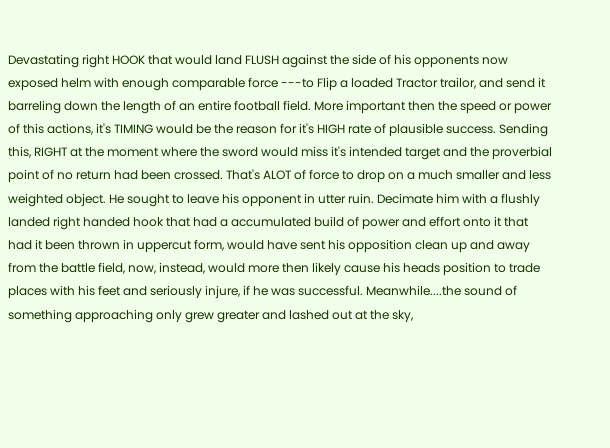Devastating right HOOK that would land FLUSH against the side of his opponents now exposed helm with enough comparable force ---to Flip a loaded Tractor trailor, and send it barreling down the length of an entire football field. More important then the speed or power of this actions, it's TIMING would be the reason for it's HIGH rate of plausible success. Sending this, RIGHT at the moment where the sword would miss it's intended target and the proverbial point of no return had been crossed. That's ALOT of force to drop on a much smaller and less weighted object. He sought to leave his opponent in utter ruin. Decimate him with a flushly landed right handed hook that had a accumulated build of power and effort onto it that had it been thrown in uppercut form, would have sent his opposition clean up and away from the battle field, now, instead, would more then likely cause his heads position to trade places with his feet and seriously injure, if he was successful. Meanwhile....the sound of something approaching only grew greater and lashed out at the sky,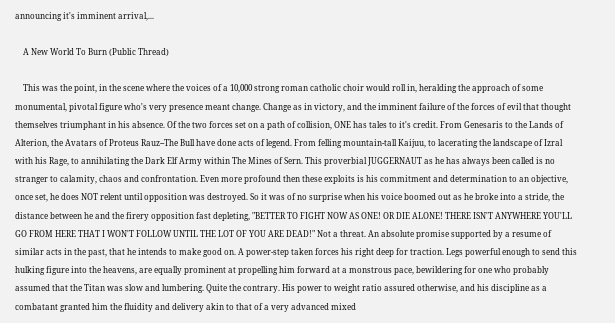announcing it's imminent arrival,...

    A New World To Burn (Public Thread)

    This was the point, in the scene where the voices of a 10,000 strong roman catholic choir would roll in, heralding the approach of some monumental, pivotal figure who's very presence meant change. Change as in victory, and the imminent failure of the forces of evil that thought themselves triumphant in his absence. Of the two forces set on a path of collision, ONE has tales to it's credit. From Genesaris to the Lands of Alterion, the Avatars of Proteus Rauz--The Bull have done acts of legend. From felling mountain-tall Kaijuu, to lacerating the landscape of Izral with his Rage, to annihilating the Dark Elf Army within The Mines of Sern. This proverbial JUGGERNAUT as he has always been called is no stranger to calamity, chaos and confrontation. Even more profound then these exploits is his commitment and determination to an objective, once set, he does NOT relent until opposition was destroyed. So it was of no surprise when his voice boomed out as he broke into a stride, the distance between he and the firery opposition fast depleting, "BETTER TO FIGHT NOW AS ONE! OR DIE ALONE! THERE ISN'T ANYWHERE YOU'LL GO FROM HERE THAT I WON'T FOLLOW UNTIL THE LOT OF YOU ARE DEAD!" Not a threat. An absolute promise supported by a resume of similar acts in the past, that he intends to make good on. A power-step taken forces his right deep for traction. Legs powerful enough to send this hulking figure into the heavens, are equally prominent at propelling him forward at a monstrous pace, bewildering for one who probably assumed that the Titan was slow and lumbering. Quite the contrary. His power to weight ratio assured otherwise, and his discipline as a combatant granted him the fluidity and delivery akin to that of a very advanced mixed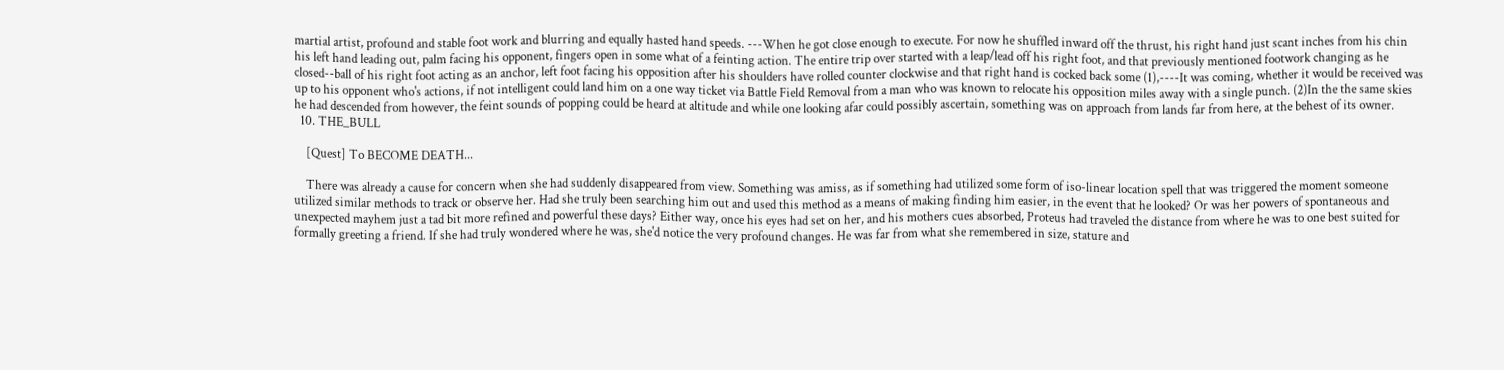martial artist, profound and stable foot work and blurring and equally hasted hand speeds. ---When he got close enough to execute. For now he shuffled inward off the thrust, his right hand just scant inches from his chin his left hand leading out, palm facing his opponent, fingers open in some what of a feinting action. The entire trip over started with a leap/lead off his right foot, and that previously mentioned footwork changing as he closed--ball of his right foot acting as an anchor, left foot facing his opposition after his shoulders have rolled counter clockwise and that right hand is cocked back some (1),----It was coming, whether it would be received was up to his opponent who's actions, if not intelligent could land him on a one way ticket via Battle Field Removal from a man who was known to relocate his opposition miles away with a single punch. (2)In the the same skies he had descended from however, the feint sounds of popping could be heard at altitude and while one looking afar could possibly ascertain, something was on approach from lands far from here, at the behest of its owner.
  10. THE_BULL

    [Quest] To BECOME DEATH...

    There was already a cause for concern when she had suddenly disappeared from view. Something was amiss, as if something had utilized some form of iso-linear location spell that was triggered the moment someone utilized similar methods to track or observe her. Had she truly been searching him out and used this method as a means of making finding him easier, in the event that he looked? Or was her powers of spontaneous and unexpected mayhem just a tad bit more refined and powerful these days? Either way, once his eyes had set on her, and his mothers cues absorbed, Proteus had traveled the distance from where he was to one best suited for formally greeting a friend. If she had truly wondered where he was, she'd notice the very profound changes. He was far from what she remembered in size, stature and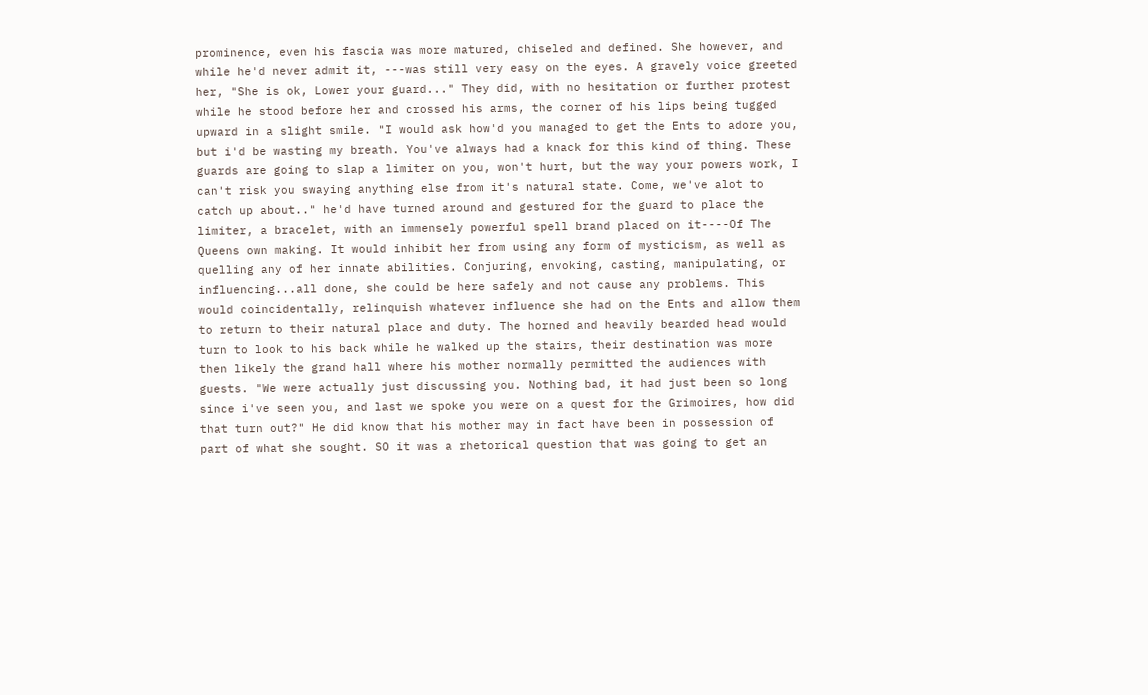prominence, even his fascia was more matured, chiseled and defined. She however, and while he'd never admit it, ---was still very easy on the eyes. A gravely voice greeted her, "She is ok, Lower your guard..." They did, with no hesitation or further protest while he stood before her and crossed his arms, the corner of his lips being tugged upward in a slight smile. "I would ask how'd you managed to get the Ents to adore you, but i'd be wasting my breath. You've always had a knack for this kind of thing. These guards are going to slap a limiter on you, won't hurt, but the way your powers work, I can't risk you swaying anything else from it's natural state. Come, we've alot to catch up about.." he'd have turned around and gestured for the guard to place the limiter, a bracelet, with an immensely powerful spell brand placed on it----Of The Queens own making. It would inhibit her from using any form of mysticism, as well as quelling any of her innate abilities. Conjuring, envoking, casting, manipulating, or influencing...all done, she could be here safely and not cause any problems. This would coincidentally, relinquish whatever influence she had on the Ents and allow them to return to their natural place and duty. The horned and heavily bearded head would turn to look to his back while he walked up the stairs, their destination was more then likely the grand hall where his mother normally permitted the audiences with guests. "We were actually just discussing you. Nothing bad, it had just been so long since i've seen you, and last we spoke you were on a quest for the Grimoires, how did that turn out?" He did know that his mother may in fact have been in possession of part of what she sought. SO it was a rhetorical question that was going to get an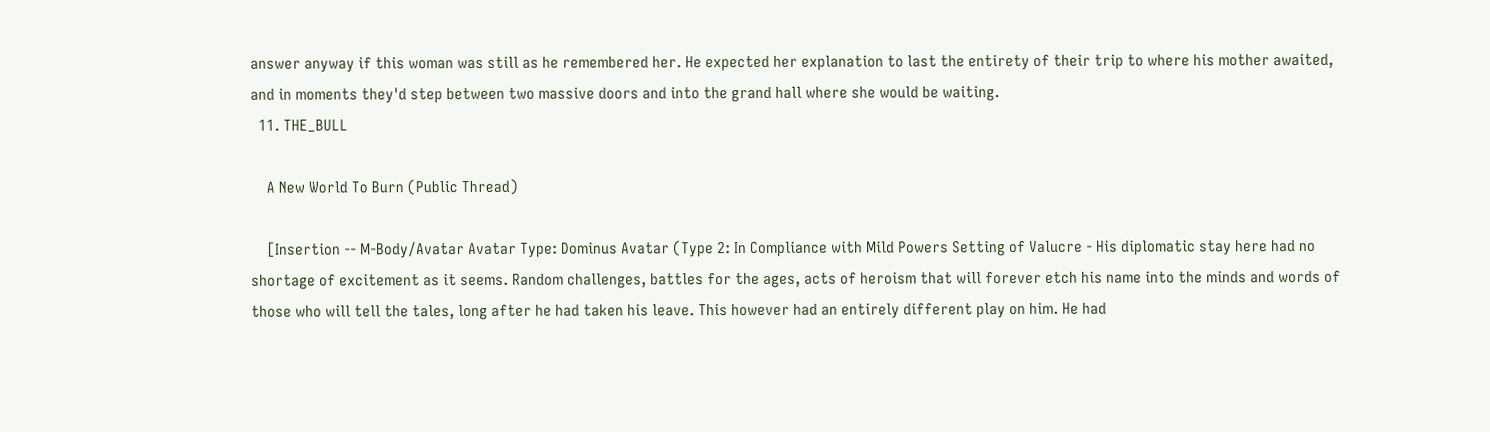answer anyway if this woman was still as he remembered her. He expected her explanation to last the entirety of their trip to where his mother awaited, and in moments they'd step between two massive doors and into the grand hall where she would be waiting.
  11. THE_BULL

    A New World To Burn (Public Thread)

    [Insertion -- M-Body/Avatar Avatar Type: Dominus Avatar (Type 2: In Compliance with Mild Powers Setting of Valucre - His diplomatic stay here had no shortage of excitement as it seems. Random challenges, battles for the ages, acts of heroism that will forever etch his name into the minds and words of those who will tell the tales, long after he had taken his leave. This however had an entirely different play on him. He had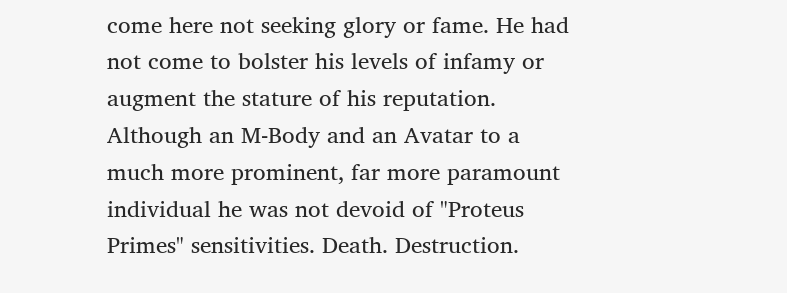come here not seeking glory or fame. He had not come to bolster his levels of infamy or augment the stature of his reputation. Although an M-Body and an Avatar to a much more prominent, far more paramount individual he was not devoid of "Proteus Primes" sensitivities. Death. Destruction.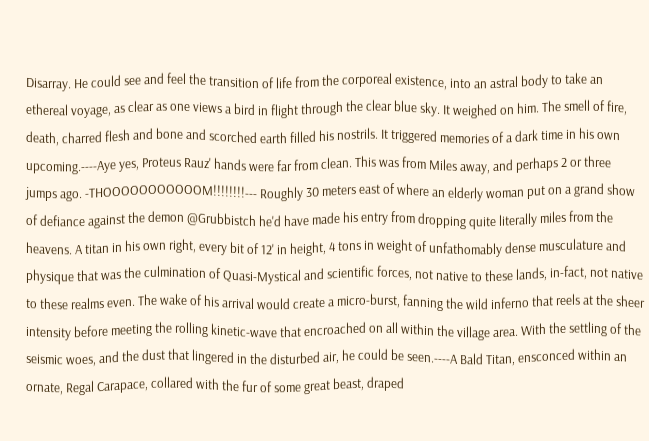Disarray. He could see and feel the transition of life from the corporeal existence, into an astral body to take an ethereal voyage, as clear as one views a bird in flight through the clear blue sky. It weighed on him. The smell of fire, death, charred flesh and bone and scorched earth filled his nostrils. It triggered memories of a dark time in his own upcoming.----Aye yes, Proteus Rauz' hands were far from clean. This was from Miles away, and perhaps 2 or three jumps ago. -THOOOOOOOOOOOM!!!!!!!!--- Roughly 30 meters east of where an elderly woman put on a grand show of defiance against the demon @Grubbistch he'd have made his entry from dropping quite literally miles from the heavens. A titan in his own right, every bit of 12' in height, 4 tons in weight of unfathomably dense musculature and physique that was the culmination of Quasi-Mystical and scientific forces, not native to these lands, in-fact, not native to these realms even. The wake of his arrival would create a micro-burst, fanning the wild inferno that reels at the sheer intensity before meeting the rolling kinetic-wave that encroached on all within the village area. With the settling of the seismic woes, and the dust that lingered in the disturbed air, he could be seen.----A Bald Titan, ensconced within an ornate, Regal Carapace, collared with the fur of some great beast, draped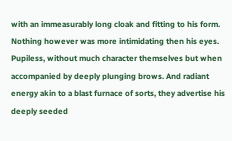with an immeasurably long cloak and fitting to his form. Nothing however was more intimidating then his eyes. Pupiless, without much character themselves but when accompanied by deeply plunging brows. And radiant energy akin to a blast furnace of sorts, they advertise his deeply seeded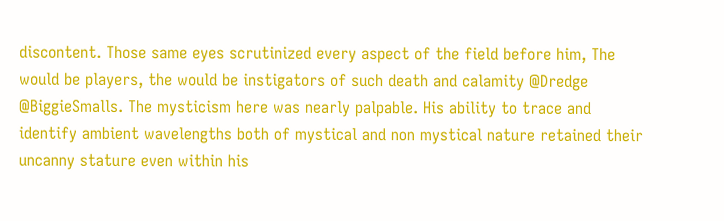discontent. Those same eyes scrutinized every aspect of the field before him, The would be players, the would be instigators of such death and calamity @Dredge @BiggieSmalls. The mysticism here was nearly palpable. His ability to trace and identify ambient wavelengths both of mystical and non mystical nature retained their uncanny stature even within his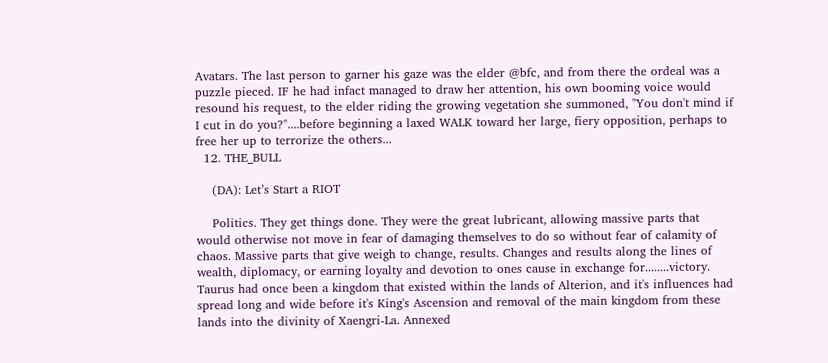Avatars. The last person to garner his gaze was the elder @bfc, and from there the ordeal was a puzzle pieced. IF he had infact managed to draw her attention, his own booming voice would resound his request, to the elder riding the growing vegetation she summoned, "You don't mind if I cut in do you?"....before beginning a laxed WALK toward her large, fiery opposition, perhaps to free her up to terrorize the others...
  12. THE_BULL

    (DA): Let’s Start a RIOT

    Politics. They get things done. They were the great lubricant, allowing massive parts that would otherwise not move in fear of damaging themselves to do so without fear of calamity of chaos. Massive parts that give weigh to change, results. Changes and results along the lines of wealth, diplomacy, or earning loyalty and devotion to ones cause in exchange for........victory. Taurus had once been a kingdom that existed within the lands of Alterion, and it's influences had spread long and wide before it's King's Ascension and removal of the main kingdom from these lands into the divinity of Xaengri-La. Annexed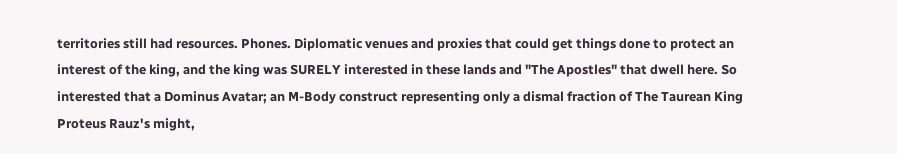territories still had resources. Phones. Diplomatic venues and proxies that could get things done to protect an interest of the king, and the king was SURELY interested in these lands and "The Apostles" that dwell here. So interested that a Dominus Avatar; an M-Body construct representing only a dismal fraction of The Taurean King Proteus Rauz's might,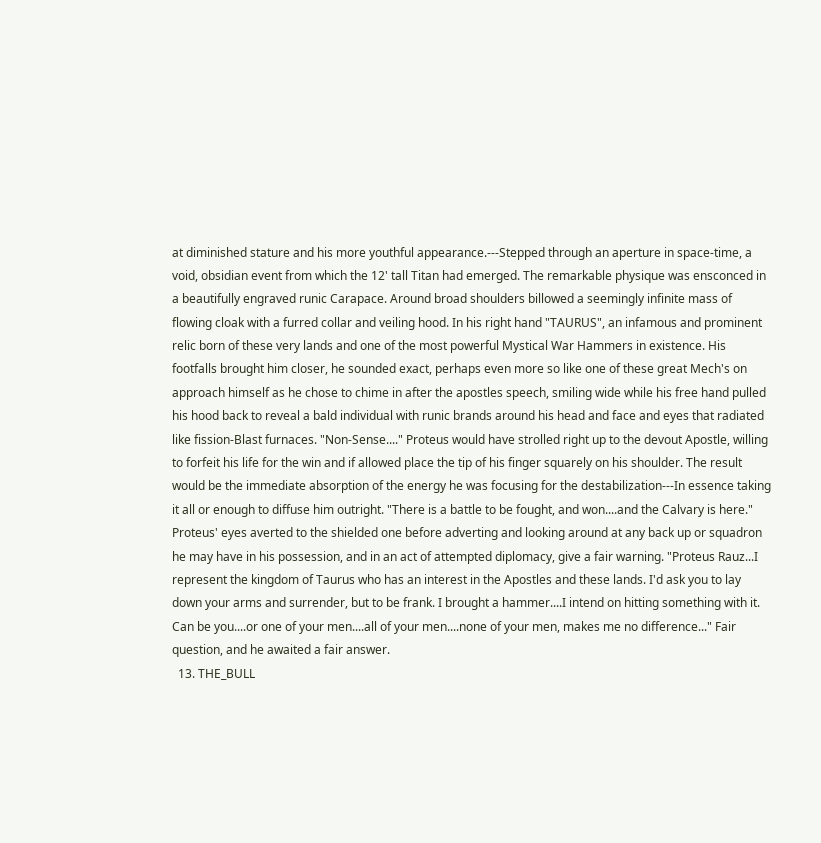at diminished stature and his more youthful appearance.---Stepped through an aperture in space-time, a void, obsidian event from which the 12' tall Titan had emerged. The remarkable physique was ensconced in a beautifully engraved runic Carapace. Around broad shoulders billowed a seemingly infinite mass of flowing cloak with a furred collar and veiling hood. In his right hand "TAURUS", an infamous and prominent relic born of these very lands and one of the most powerful Mystical War Hammers in existence. His footfalls brought him closer, he sounded exact, perhaps even more so like one of these great Mech's on approach himself as he chose to chime in after the apostles speech, smiling wide while his free hand pulled his hood back to reveal a bald individual with runic brands around his head and face and eyes that radiated like fission-Blast furnaces. "Non-Sense...." Proteus would have strolled right up to the devout Apostle, willing to forfeit his life for the win and if allowed place the tip of his finger squarely on his shoulder. The result would be the immediate absorption of the energy he was focusing for the destabilization---In essence taking it all or enough to diffuse him outright. "There is a battle to be fought, and won....and the Calvary is here." Proteus' eyes averted to the shielded one before adverting and looking around at any back up or squadron he may have in his possession, and in an act of attempted diplomacy, give a fair warning. "Proteus Rauz...I represent the kingdom of Taurus who has an interest in the Apostles and these lands. I'd ask you to lay down your arms and surrender, but to be frank. I brought a hammer....I intend on hitting something with it. Can be you....or one of your men....all of your men....none of your men, makes me no difference..." Fair question, and he awaited a fair answer.
  13. THE_BULL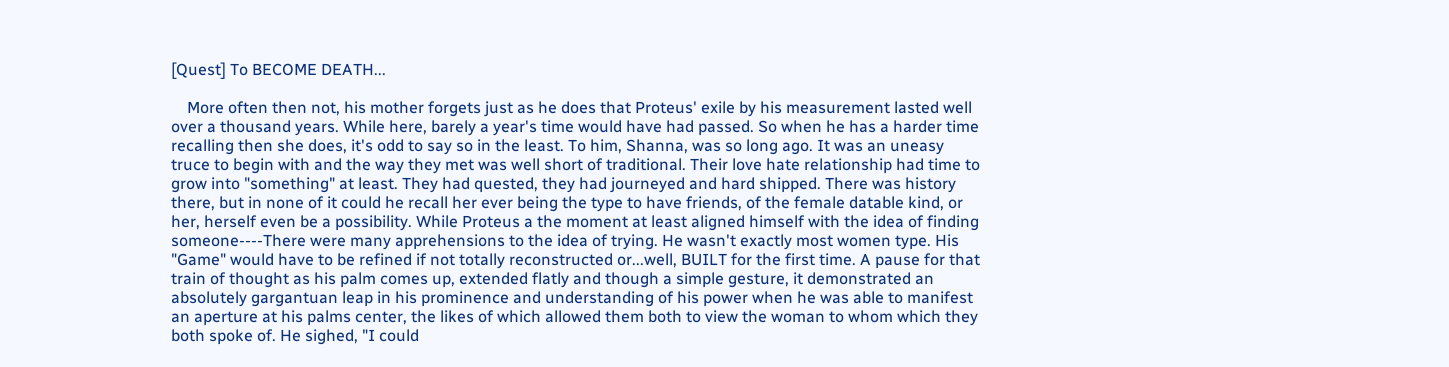[Quest] To BECOME DEATH...

    More often then not, his mother forgets just as he does that Proteus' exile by his measurement lasted well over a thousand years. While here, barely a year's time would have had passed. So when he has a harder time recalling then she does, it's odd to say so in the least. To him, Shanna, was so long ago. It was an uneasy truce to begin with and the way they met was well short of traditional. Their love hate relationship had time to grow into "something" at least. They had quested, they had journeyed and hard shipped. There was history there, but in none of it could he recall her ever being the type to have friends, of the female datable kind, or her, herself even be a possibility. While Proteus a the moment at least aligned himself with the idea of finding someone----There were many apprehensions to the idea of trying. He wasn't exactly most women type. His "Game" would have to be refined if not totally reconstructed or...well, BUILT for the first time. A pause for that train of thought as his palm comes up, extended flatly and though a simple gesture, it demonstrated an absolutely gargantuan leap in his prominence and understanding of his power when he was able to manifest an aperture at his palms center, the likes of which allowed them both to view the woman to whom which they both spoke of. He sighed, "I could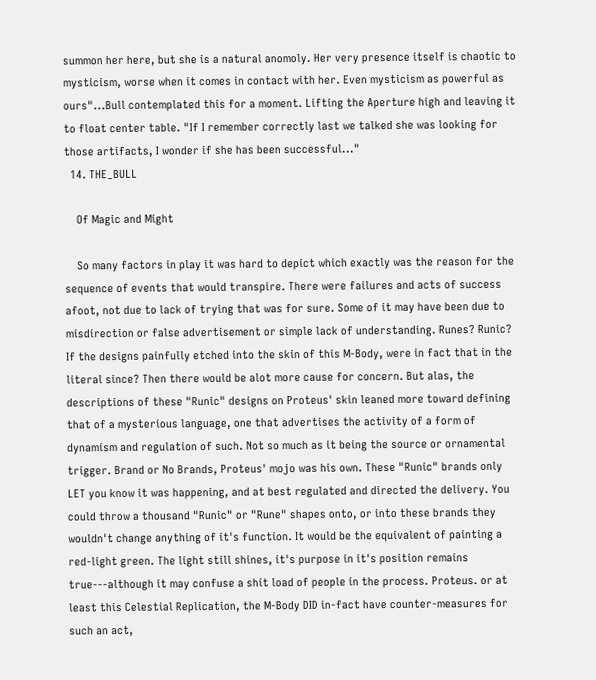summon her here, but she is a natural anomoly. Her very presence itself is chaotic to mysticism, worse when it comes in contact with her. Even mysticism as powerful as ours"...Bull contemplated this for a moment. Lifting the Aperture high and leaving it to float center table. "If I remember correctly last we talked she was looking for those artifacts, I wonder if she has been successful..."
  14. THE_BULL

    Of Magic and Might

    So many factors in play it was hard to depict which exactly was the reason for the sequence of events that would transpire. There were failures and acts of success afoot, not due to lack of trying that was for sure. Some of it may have been due to misdirection or false advertisement or simple lack of understanding. Runes? Runic? If the designs painfully etched into the skin of this M-Body, were in fact that in the literal since? Then there would be alot more cause for concern. But alas, the descriptions of these "Runic" designs on Proteus' skin leaned more toward defining that of a mysterious language, one that advertises the activity of a form of dynamism and regulation of such. Not so much as it being the source or ornamental trigger. Brand or No Brands, Proteus' mojo was his own. These "Runic" brands only LET you know it was happening, and at best regulated and directed the delivery. You could throw a thousand "Runic" or "Rune" shapes onto, or into these brands they wouldn't change anything of it's function. It would be the equivalent of painting a red-light green. The light still shines, it's purpose in it's position remains true---although it may confuse a shit load of people in the process. Proteus. or at least this Celestial Replication, the M-Body DID in-fact have counter-measures for such an act,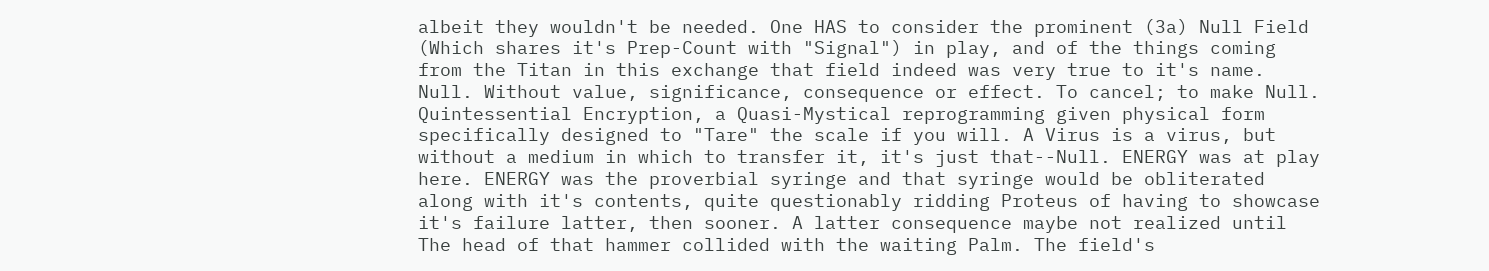albeit they wouldn't be needed. One HAS to consider the prominent (3a) Null Field (Which shares it's Prep-Count with "Signal") in play, and of the things coming from the Titan in this exchange that field indeed was very true to it's name. Null. Without value, significance, consequence or effect. To cancel; to make Null. Quintessential Encryption, a Quasi-Mystical reprogramming given physical form specifically designed to "Tare" the scale if you will. A Virus is a virus, but without a medium in which to transfer it, it's just that--Null. ENERGY was at play here. ENERGY was the proverbial syringe and that syringe would be obliterated along with it's contents, quite questionably ridding Proteus of having to showcase it's failure latter, then sooner. A latter consequence maybe not realized until The head of that hammer collided with the waiting Palm. The field's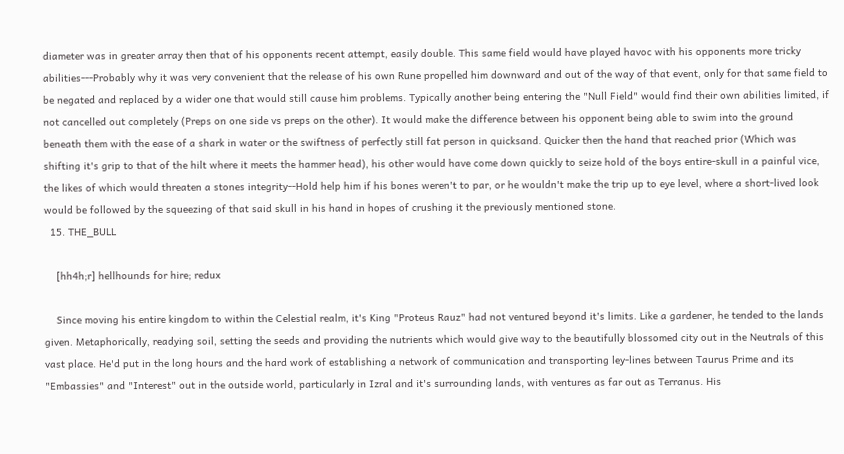diameter was in greater array then that of his opponents recent attempt, easily double. This same field would have played havoc with his opponents more tricky abilities---Probably why it was very convenient that the release of his own Rune propelled him downward and out of the way of that event, only for that same field to be negated and replaced by a wider one that would still cause him problems. Typically another being entering the "Null Field" would find their own abilities limited, if not cancelled out completely (Preps on one side vs preps on the other). It would make the difference between his opponent being able to swim into the ground beneath them with the ease of a shark in water or the swiftness of perfectly still fat person in quicksand. Quicker then the hand that reached prior (Which was shifting it's grip to that of the hilt where it meets the hammer head), his other would have come down quickly to seize hold of the boys entire-skull in a painful vice, the likes of which would threaten a stones integrity--Hold help him if his bones weren't to par, or he wouldn't make the trip up to eye level, where a short-lived look would be followed by the squeezing of that said skull in his hand in hopes of crushing it the previously mentioned stone.
  15. THE_BULL

    [hh4h;r] hellhounds for hire; redux

    Since moving his entire kingdom to within the Celestial realm, it's King "Proteus Rauz" had not ventured beyond it's limits. Like a gardener, he tended to the lands given. Metaphorically, readying soil, setting the seeds and providing the nutrients which would give way to the beautifully blossomed city out in the Neutrals of this vast place. He'd put in the long hours and the hard work of establishing a network of communication and transporting ley-lines between Taurus Prime and its "Embassies" and "Interest" out in the outside world, particularly in Izral and it's surrounding lands, with ventures as far out as Terranus. His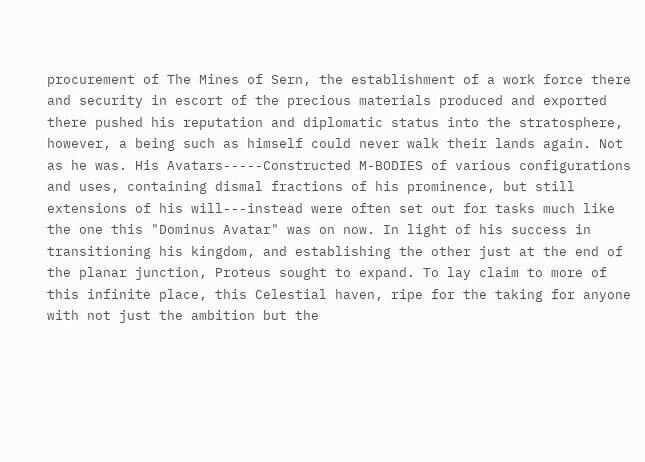procurement of The Mines of Sern, the establishment of a work force there and security in escort of the precious materials produced and exported there pushed his reputation and diplomatic status into the stratosphere, however, a being such as himself could never walk their lands again. Not as he was. His Avatars-----Constructed M-BODIES of various configurations and uses, containing dismal fractions of his prominence, but still extensions of his will---instead were often set out for tasks much like the one this "Dominus Avatar" was on now. In light of his success in transitioning his kingdom, and establishing the other just at the end of the planar junction, Proteus sought to expand. To lay claim to more of this infinite place, this Celestial haven, ripe for the taking for anyone with not just the ambition but the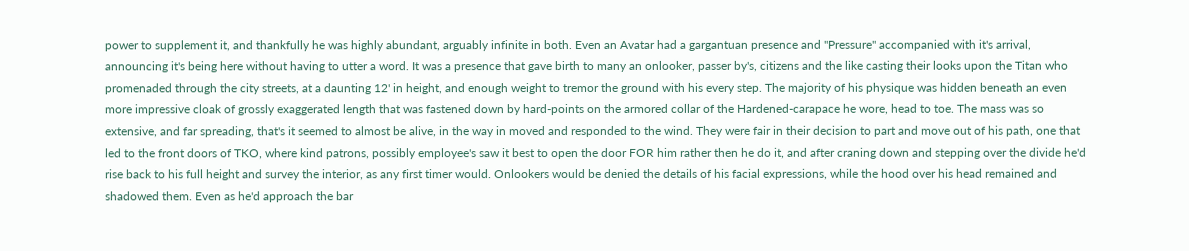power to supplement it, and thankfully he was highly abundant, arguably infinite in both. Even an Avatar had a gargantuan presence and "Pressure" accompanied with it's arrival, announcing it's being here without having to utter a word. It was a presence that gave birth to many an onlooker, passer by's, citizens and the like casting their looks upon the Titan who promenaded through the city streets, at a daunting 12' in height, and enough weight to tremor the ground with his every step. The majority of his physique was hidden beneath an even more impressive cloak of grossly exaggerated length that was fastened down by hard-points on the armored collar of the Hardened-carapace he wore, head to toe. The mass was so extensive, and far spreading, that's it seemed to almost be alive, in the way in moved and responded to the wind. They were fair in their decision to part and move out of his path, one that led to the front doors of TKO, where kind patrons, possibly employee's saw it best to open the door FOR him rather then he do it, and after craning down and stepping over the divide he'd rise back to his full height and survey the interior, as any first timer would. Onlookers would be denied the details of his facial expressions, while the hood over his head remained and shadowed them. Even as he'd approach the bar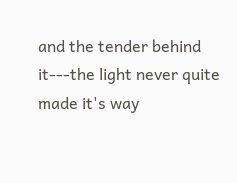and the tender behind it---the light never quite made it's way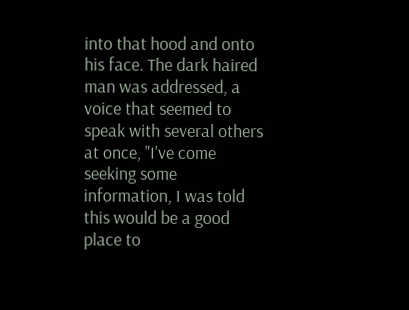into that hood and onto his face. The dark haired man was addressed, a voice that seemed to speak with several others at once, "I've come seeking some information, I was told this would be a good place to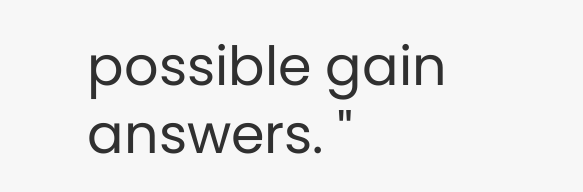possible gain answers. "